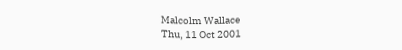Malcolm Wallace
Thu, 11 Oct 2001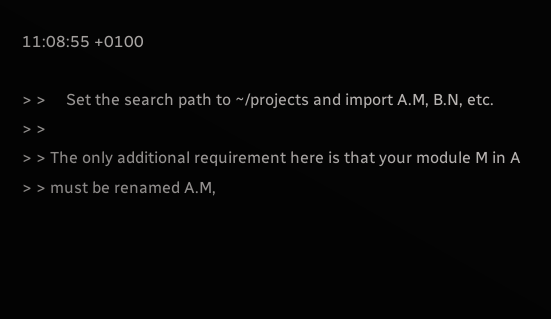11:08:55 +0100

> >     Set the search path to ~/projects and import A.M, B.N, etc.
> >
> > The only additional requirement here is that your module M in A
> > must be renamed A.M,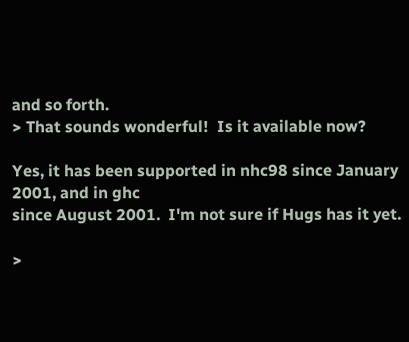and so forth.
> That sounds wonderful!  Is it available now?

Yes, it has been supported in nhc98 since January 2001, and in ghc
since August 2001.  I'm not sure if Hugs has it yet.

>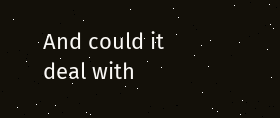And could it deal with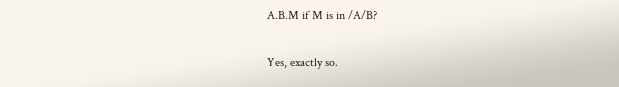A.B.M if M is in /A/B?

Yes, exactly so.